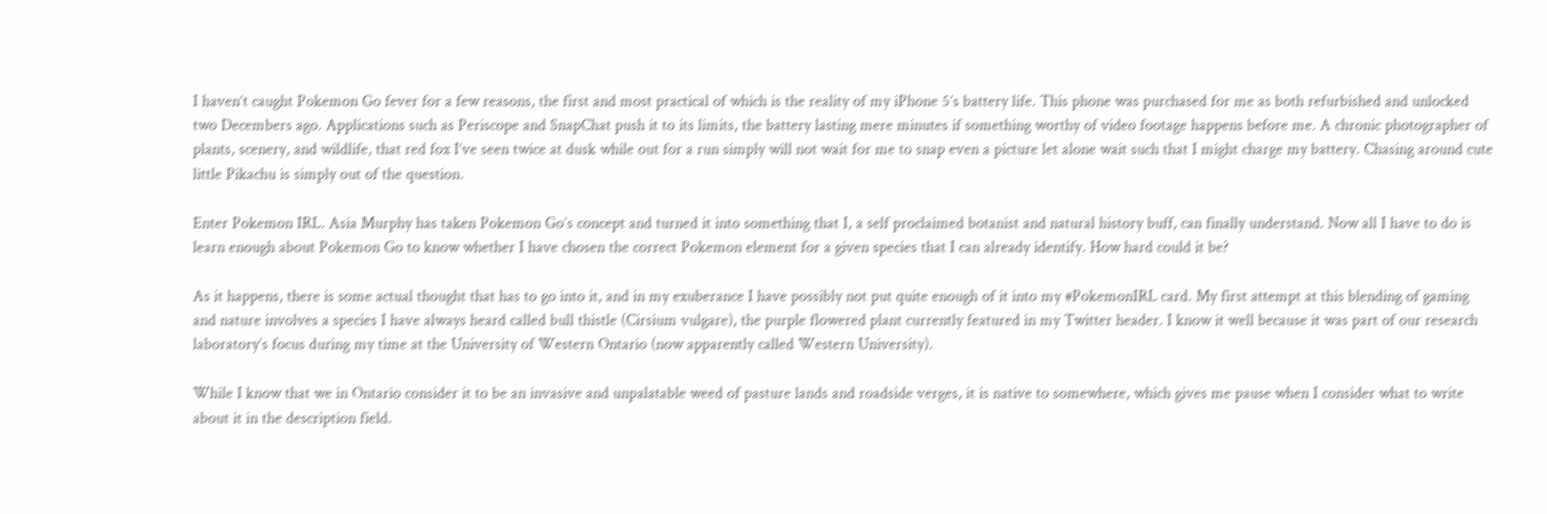I haven’t caught Pokemon Go fever for a few reasons, the first and most practical of which is the reality of my iPhone 5’s battery life. This phone was purchased for me as both refurbished and unlocked two Decembers ago. Applications such as Periscope and SnapChat push it to its limits, the battery lasting mere minutes if something worthy of video footage happens before me. A chronic photographer of plants, scenery, and wildlife, that red fox I’ve seen twice at dusk while out for a run simply will not wait for me to snap even a picture let alone wait such that I might charge my battery. Chasing around cute little Pikachu is simply out of the question.

Enter Pokemon IRL. Asia Murphy has taken Pokemon Go’s concept and turned it into something that I, a self proclaimed botanist and natural history buff, can finally understand. Now all I have to do is learn enough about Pokemon Go to know whether I have chosen the correct Pokemon element for a given species that I can already identify. How hard could it be?

As it happens, there is some actual thought that has to go into it, and in my exuberance I have possibly not put quite enough of it into my #PokemonIRL card. My first attempt at this blending of gaming and nature involves a species I have always heard called bull thistle (Cirsium vulgare), the purple flowered plant currently featured in my Twitter header. I know it well because it was part of our research laboratory’s focus during my time at the University of Western Ontario (now apparently called Western University).

While I know that we in Ontario consider it to be an invasive and unpalatable weed of pasture lands and roadside verges, it is native to somewhere, which gives me pause when I consider what to write about it in the description field.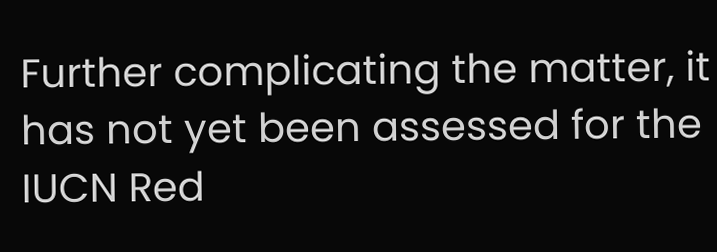Further complicating the matter, it has not yet been assessed for the IUCN Red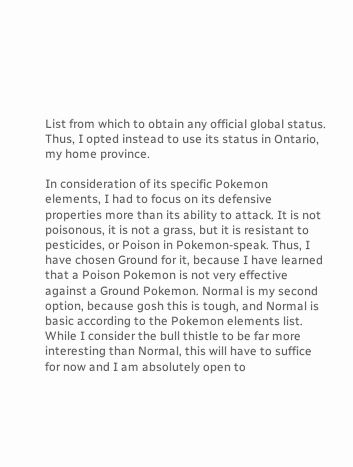List from which to obtain any official global status. Thus, I opted instead to use its status in Ontario, my home province.

In consideration of its specific Pokemon elements, I had to focus on its defensive properties more than its ability to attack. It is not poisonous, it is not a grass, but it is resistant to pesticides, or Poison in Pokemon-speak. Thus, I have chosen Ground for it, because I have learned that a Poison Pokemon is not very effective against a Ground Pokemon. Normal is my second option, because gosh this is tough, and Normal is basic according to the Pokemon elements list. While I consider the bull thistle to be far more interesting than Normal, this will have to suffice for now and I am absolutely open to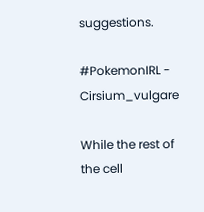suggestions.

#PokemonIRL - Cirsium_vulgare

While the rest of the cell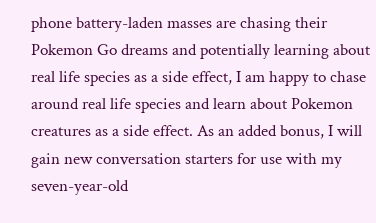phone battery-laden masses are chasing their Pokemon Go dreams and potentially learning about real life species as a side effect, I am happy to chase around real life species and learn about Pokemon creatures as a side effect. As an added bonus, I will gain new conversation starters for use with my seven-year-old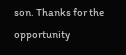son. Thanks for the opportunity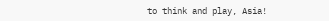to think and play, Asia!